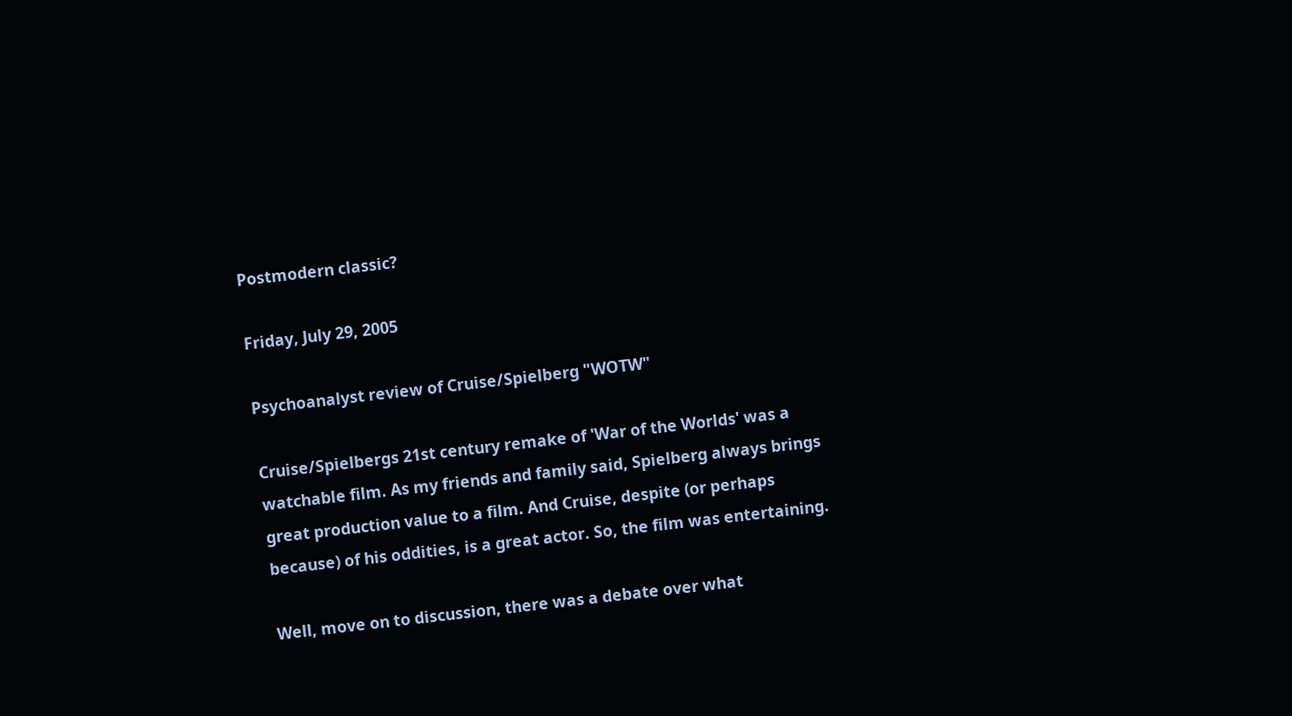Postmodern classic?

Friday, July 29, 2005

Psychoanalyst review of Cruise/Spielberg "WOTW"

Cruise/Spielbergs 21st century remake of 'War of the Worlds' was a watchable film. As my friends and family said, Spielberg always brings great production value to a film. And Cruise, despite (or perhaps because) of his oddities, is a great actor. So, the film was entertaining.

Well, move on to discussion, there was a debate over what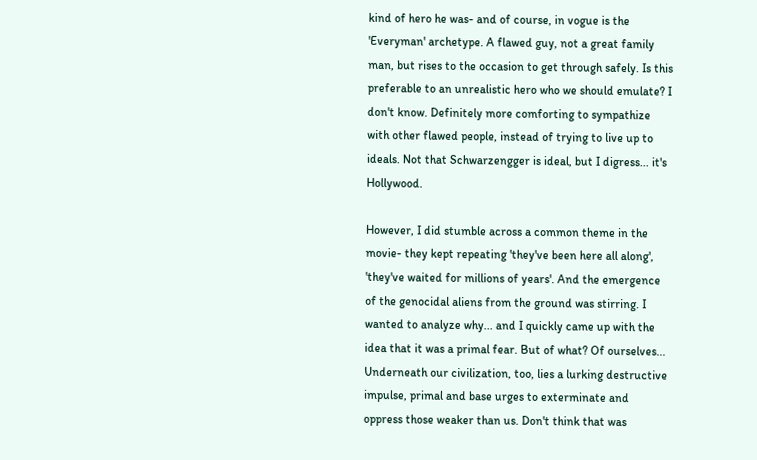kind of hero he was- and of course, in vogue is the 'Everyman' archetype. A flawed guy, not a great family man, but rises to the occasion to get through safely. Is this preferable to an unrealistic hero who we should emulate? I don't know. Definitely more comforting to sympathize with other flawed people, instead of trying to live up to ideals. Not that Schwarzengger is ideal, but I digress... it's Hollywood.

However, I did stumble across a common theme in the movie- they kept repeating 'they've been here all along', 'they've waited for millions of years'. And the emergence of the genocidal aliens from the ground was stirring. I wanted to analyze why... and I quickly came up with the idea that it was a primal fear. But of what? Of ourselves... Underneath our civilization, too, lies a lurking destructive impulse, primal and base urges to exterminate and oppress those weaker than us. Don't think that was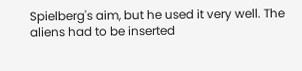Spielberg's aim, but he used it very well. The aliens had to be inserted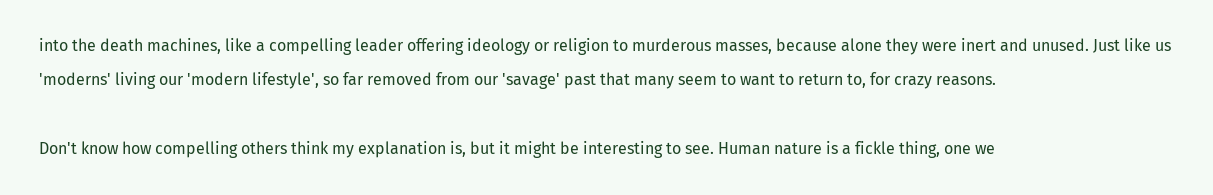into the death machines, like a compelling leader offering ideology or religion to murderous masses, because alone they were inert and unused. Just like us 'moderns' living our 'modern lifestyle', so far removed from our 'savage' past that many seem to want to return to, for crazy reasons.

Don't know how compelling others think my explanation is, but it might be interesting to see. Human nature is a fickle thing, one we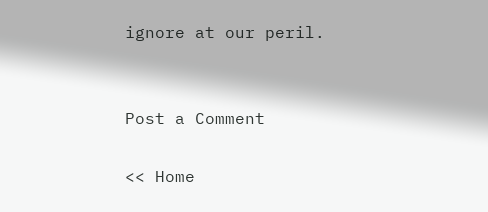ignore at our peril.


Post a Comment

<< Home